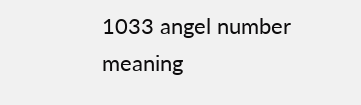1033 angel number meaning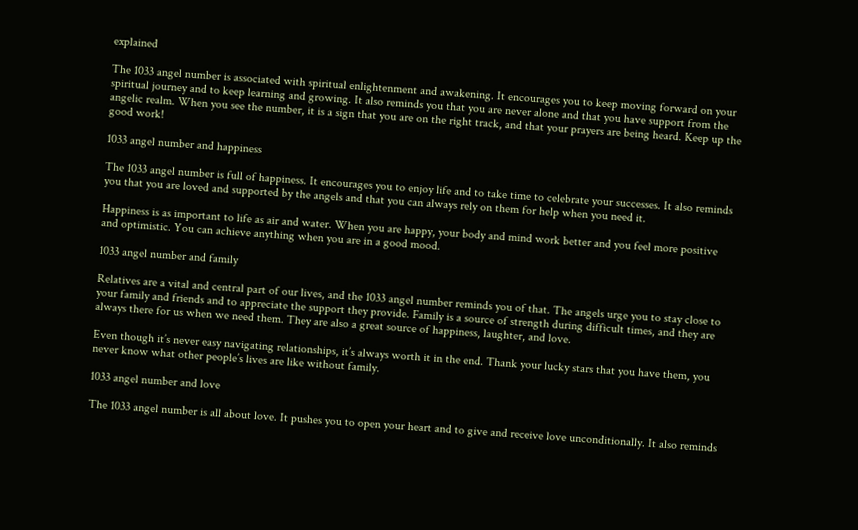explained

The 1033 angel number is associated with spiritual enlightenment and awakening. It encourages you to keep moving forward on your spiritual journey and to keep learning and growing. It also reminds you that you are never alone and that you have support from the angelic realm. When you see the number, it is a sign that you are on the right track, and that your prayers are being heard. Keep up the good work!

1033 angel number and happiness

The 1033 angel number is full of happiness. It encourages you to enjoy life and to take time to celebrate your successes. It also reminds you that you are loved and supported by the angels and that you can always rely on them for help when you need it.

Happiness is as important to life as air and water. When you are happy, your body and mind work better and you feel more positive and optimistic. You can achieve anything when you are in a good mood.

1033 angel number and family

Relatives are a vital and central part of our lives, and the 1033 angel number reminds you of that. The angels urge you to stay close to your family and friends and to appreciate the support they provide. Family is a source of strength during difficult times, and they are always there for us when we need them. They are also a great source of happiness, laughter, and love.

Even though it’s never easy navigating relationships, it’s always worth it in the end. Thank your lucky stars that you have them, you never know what other people’s lives are like without family.

1033 angel number and love

The 1033 angel number is all about love. It pushes you to open your heart and to give and receive love unconditionally. It also reminds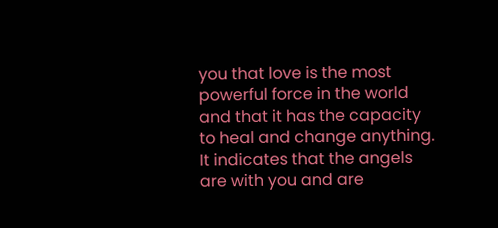you that love is the most powerful force in the world and that it has the capacity to heal and change anything. It indicates that the angels are with you and are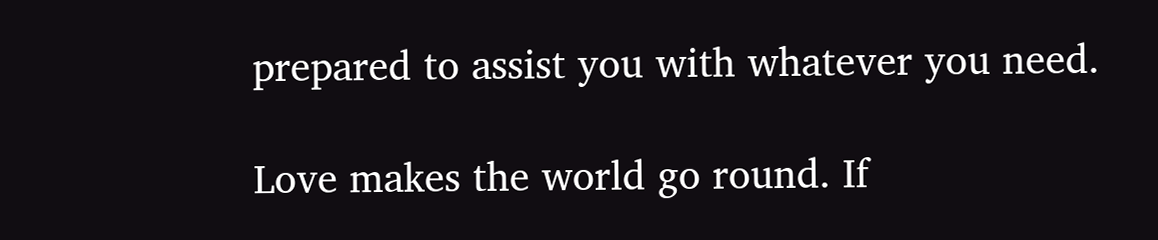prepared to assist you with whatever you need.

Love makes the world go round. If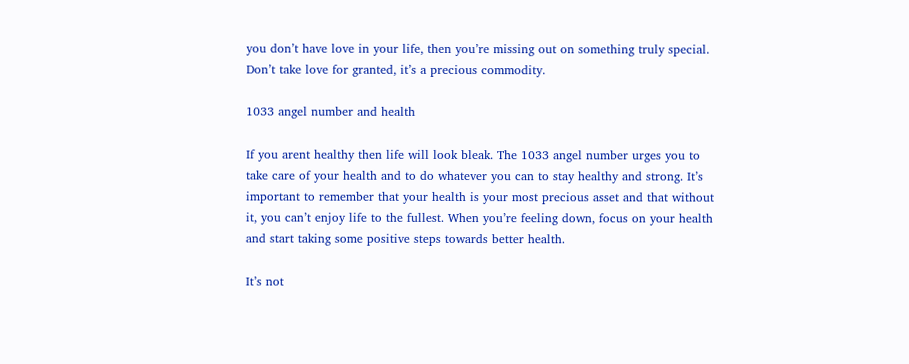you don’t have love in your life, then you’re missing out on something truly special. Don’t take love for granted, it’s a precious commodity.

1033 angel number and health

If you arent healthy then life will look bleak. The 1033 angel number urges you to take care of your health and to do whatever you can to stay healthy and strong. It’s important to remember that your health is your most precious asset and that without it, you can’t enjoy life to the fullest. When you’re feeling down, focus on your health and start taking some positive steps towards better health.

It’s not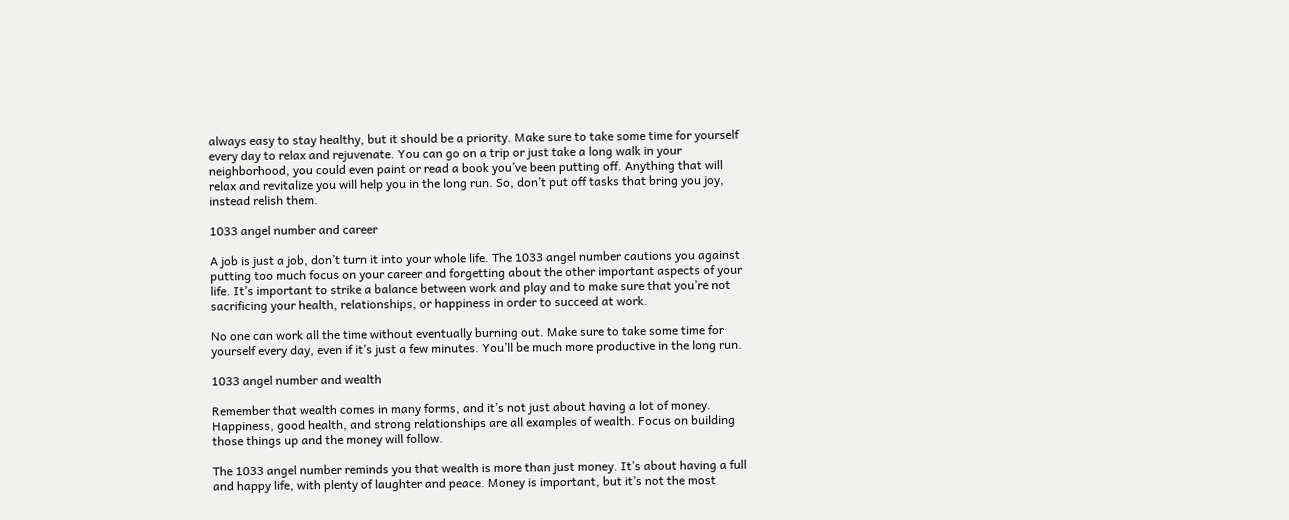always easy to stay healthy, but it should be a priority. Make sure to take some time for yourself every day to relax and rejuvenate. You can go on a trip or just take a long walk in your neighborhood, you could even paint or read a book you’ve been putting off. Anything that will relax and revitalize you will help you in the long run. So, don’t put off tasks that bring you joy, instead relish them.

1033 angel number and career

A job is just a job, don’t turn it into your whole life. The 1033 angel number cautions you against putting too much focus on your career and forgetting about the other important aspects of your life. It’s important to strike a balance between work and play and to make sure that you’re not sacrificing your health, relationships, or happiness in order to succeed at work.

No one can work all the time without eventually burning out. Make sure to take some time for yourself every day, even if it’s just a few minutes. You’ll be much more productive in the long run.

1033 angel number and wealth

Remember that wealth comes in many forms, and it’s not just about having a lot of money. Happiness, good health, and strong relationships are all examples of wealth. Focus on building those things up and the money will follow.

The 1033 angel number reminds you that wealth is more than just money. It’s about having a full and happy life, with plenty of laughter and peace. Money is important, but it’s not the most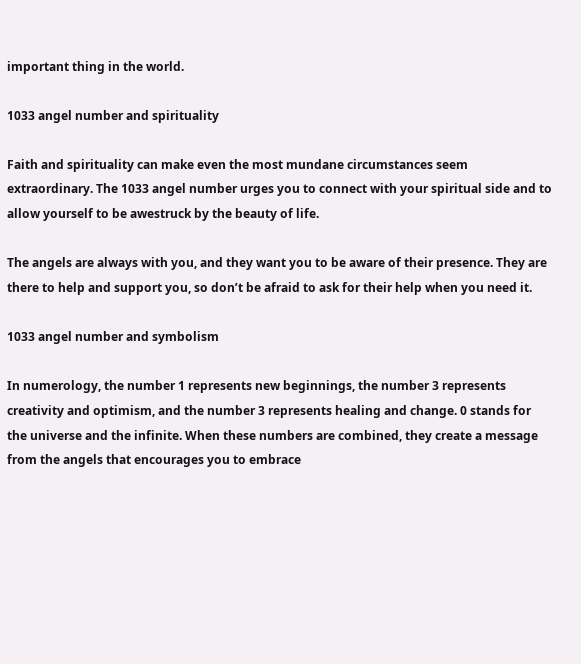important thing in the world.

1033 angel number and spirituality

Faith and spirituality can make even the most mundane circumstances seem extraordinary. The 1033 angel number urges you to connect with your spiritual side and to allow yourself to be awestruck by the beauty of life.

The angels are always with you, and they want you to be aware of their presence. They are there to help and support you, so don’t be afraid to ask for their help when you need it.

1033 angel number and symbolism

In numerology, the number 1 represents new beginnings, the number 3 represents creativity and optimism, and the number 3 represents healing and change. 0 stands for the universe and the infinite. When these numbers are combined, they create a message from the angels that encourages you to embrace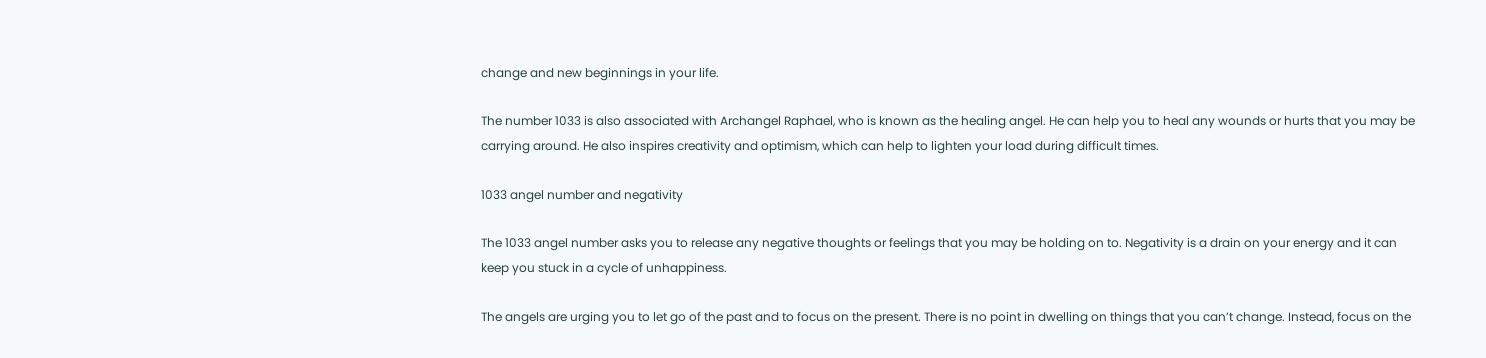change and new beginnings in your life.

The number 1033 is also associated with Archangel Raphael, who is known as the healing angel. He can help you to heal any wounds or hurts that you may be carrying around. He also inspires creativity and optimism, which can help to lighten your load during difficult times.

1033 angel number and negativity

The 1033 angel number asks you to release any negative thoughts or feelings that you may be holding on to. Negativity is a drain on your energy and it can keep you stuck in a cycle of unhappiness.

The angels are urging you to let go of the past and to focus on the present. There is no point in dwelling on things that you can’t change. Instead, focus on the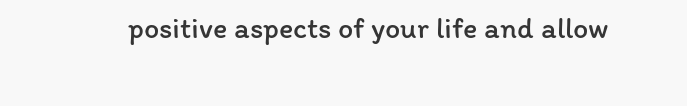positive aspects of your life and allow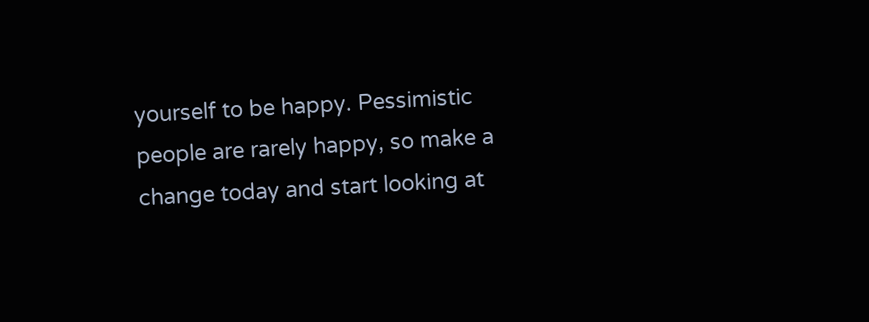yourself to be happy. Pessimistic people are rarely happy, so make a change today and start looking at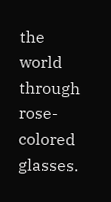the world through rose-colored glasses.